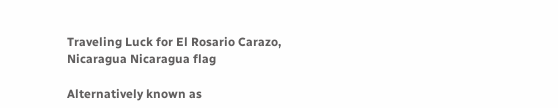Traveling Luck for El Rosario Carazo, Nicaragua Nicaragua flag

Alternatively known as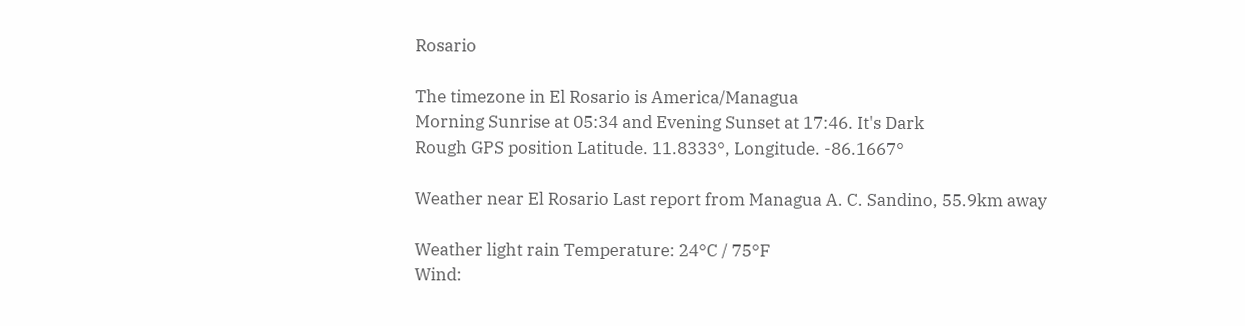Rosario

The timezone in El Rosario is America/Managua
Morning Sunrise at 05:34 and Evening Sunset at 17:46. It's Dark
Rough GPS position Latitude. 11.8333°, Longitude. -86.1667°

Weather near El Rosario Last report from Managua A. C. Sandino, 55.9km away

Weather light rain Temperature: 24°C / 75°F
Wind: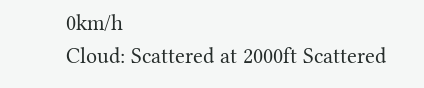0km/h
Cloud: Scattered at 2000ft Scattered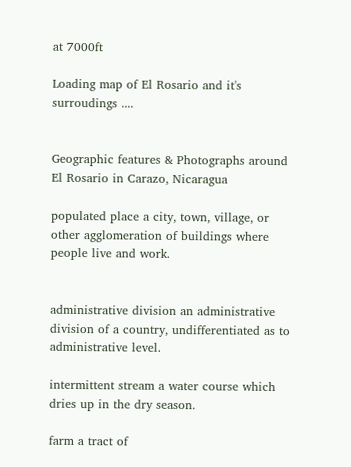at 7000ft

Loading map of El Rosario and it's surroudings ....


Geographic features & Photographs around El Rosario in Carazo, Nicaragua

populated place a city, town, village, or other agglomeration of buildings where people live and work.


administrative division an administrative division of a country, undifferentiated as to administrative level.

intermittent stream a water course which dries up in the dry season.

farm a tract of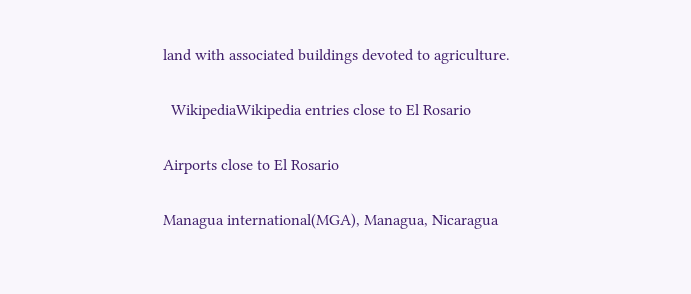land with associated buildings devoted to agriculture.

  WikipediaWikipedia entries close to El Rosario

Airports close to El Rosario

Managua international(MGA), Managua, Nicaragua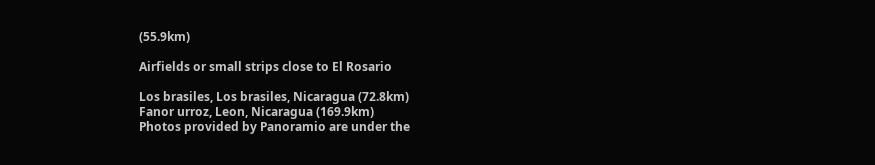(55.9km)

Airfields or small strips close to El Rosario

Los brasiles, Los brasiles, Nicaragua (72.8km)
Fanor urroz, Leon, Nicaragua (169.9km)
Photos provided by Panoramio are under the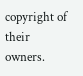copyright of their owners.